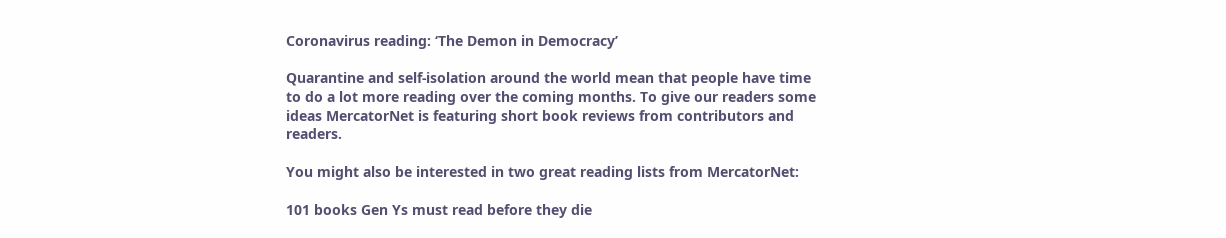Coronavirus reading: ‘The Demon in Democracy’

Quarantine and self-isolation around the world mean that people have time to do a lot more reading over the coming months. To give our readers some ideas MercatorNet is featuring short book reviews from contributors and readers.

You might also be interested in two great reading lists from MercatorNet:

101 books Gen Ys must read before they die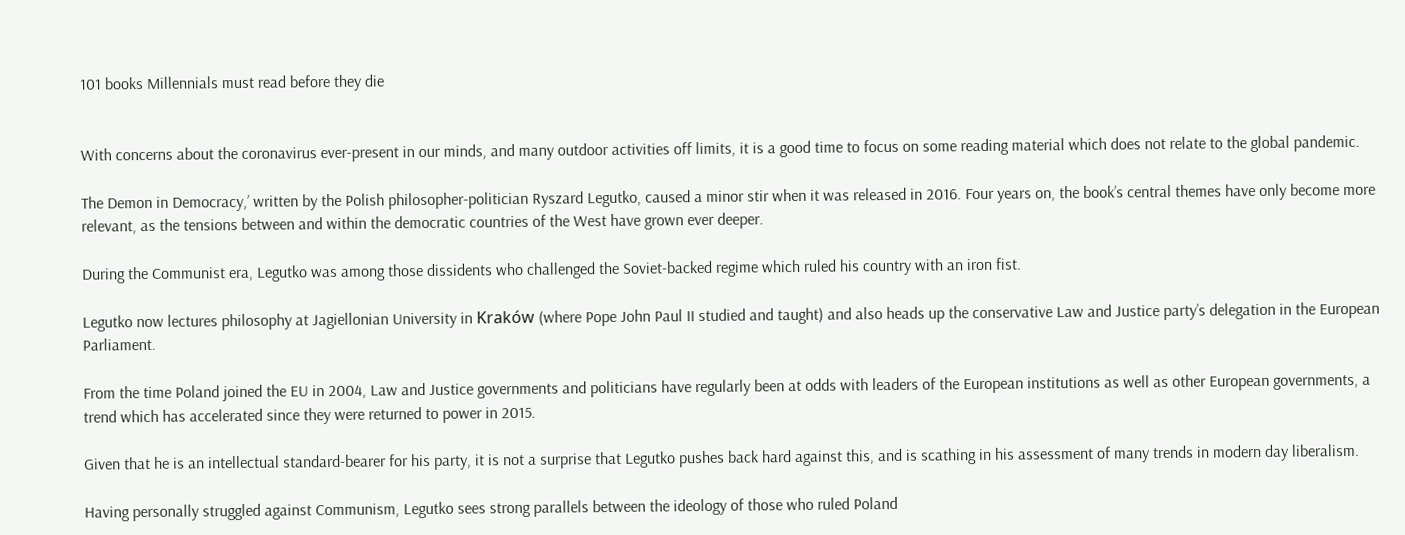101 books Millennials must read before they die


With concerns about the coronavirus ever-present in our minds, and many outdoor activities off limits, it is a good time to focus on some reading material which does not relate to the global pandemic.

The Demon in Democracy,’ written by the Polish philosopher-politician Ryszard Legutko, caused a minor stir when it was released in 2016. Four years on, the book’s central themes have only become more relevant, as the tensions between and within the democratic countries of the West have grown ever deeper.

During the Communist era, Legutko was among those dissidents who challenged the Soviet-backed regime which ruled his country with an iron fist.

Legutko now lectures philosophy at Jagiellonian University in Kraków (where Pope John Paul II studied and taught) and also heads up the conservative Law and Justice party’s delegation in the European Parliament.

From the time Poland joined the EU in 2004, Law and Justice governments and politicians have regularly been at odds with leaders of the European institutions as well as other European governments, a trend which has accelerated since they were returned to power in 2015.

Given that he is an intellectual standard-bearer for his party, it is not a surprise that Legutko pushes back hard against this, and is scathing in his assessment of many trends in modern day liberalism.

Having personally struggled against Communism, Legutko sees strong parallels between the ideology of those who ruled Poland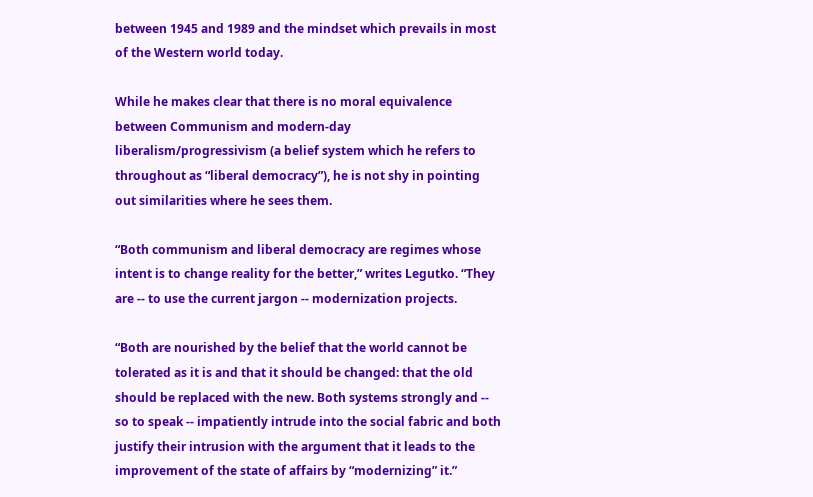between 1945 and 1989 and the mindset which prevails in most of the Western world today.

While he makes clear that there is no moral equivalence between Communism and modern-day liberalism/progressivism (a belief system which he refers to throughout as “liberal democracy”), he is not shy in pointing out similarities where he sees them.

“Both communism and liberal democracy are regimes whose intent is to change reality for the better,” writes Legutko. “They are -- to use the current jargon -- modernization projects.

“Both are nourished by the belief that the world cannot be tolerated as it is and that it should be changed: that the old should be replaced with the new. Both systems strongly and -- so to speak -- impatiently intrude into the social fabric and both justify their intrusion with the argument that it leads to the improvement of the state of affairs by “modernizing” it.”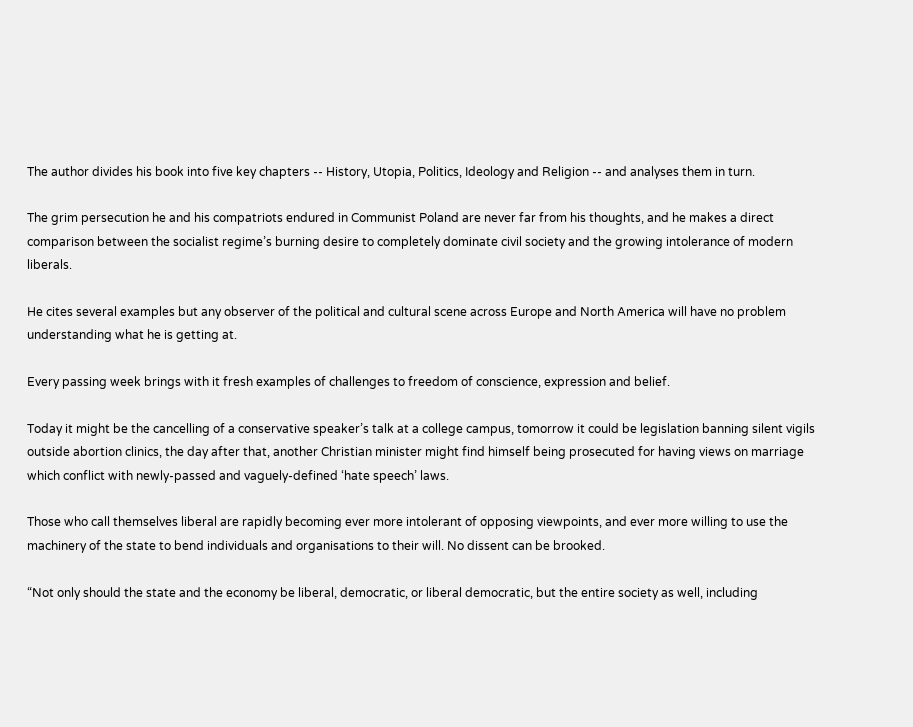The author divides his book into five key chapters -- History, Utopia, Politics, Ideology and Religion -- and analyses them in turn.

The grim persecution he and his compatriots endured in Communist Poland are never far from his thoughts, and he makes a direct comparison between the socialist regime’s burning desire to completely dominate civil society and the growing intolerance of modern liberals.

He cites several examples but any observer of the political and cultural scene across Europe and North America will have no problem understanding what he is getting at.

Every passing week brings with it fresh examples of challenges to freedom of conscience, expression and belief.

Today it might be the cancelling of a conservative speaker’s talk at a college campus, tomorrow it could be legislation banning silent vigils outside abortion clinics, the day after that, another Christian minister might find himself being prosecuted for having views on marriage which conflict with newly-passed and vaguely-defined ‘hate speech’ laws.

Those who call themselves liberal are rapidly becoming ever more intolerant of opposing viewpoints, and ever more willing to use the machinery of the state to bend individuals and organisations to their will. No dissent can be brooked.

“Not only should the state and the economy be liberal, democratic, or liberal democratic, but the entire society as well, including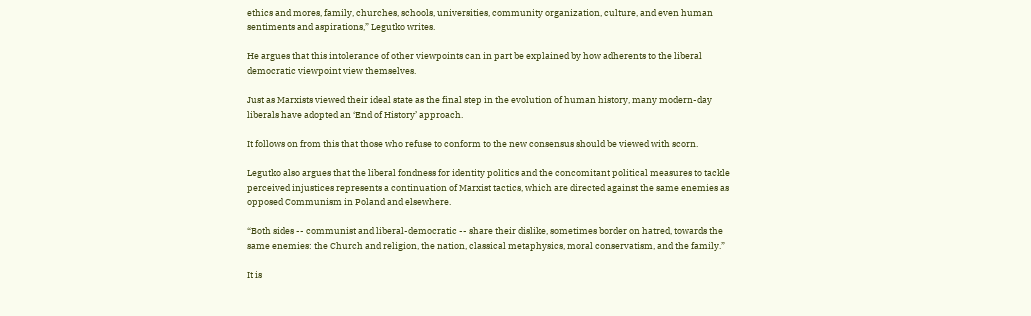ethics and mores, family, churches, schools, universities, community organization, culture, and even human sentiments and aspirations,” Legutko writes.

He argues that this intolerance of other viewpoints can in part be explained by how adherents to the liberal democratic viewpoint view themselves.

Just as Marxists viewed their ideal state as the final step in the evolution of human history, many modern-day liberals have adopted an ‘End of History’ approach.

It follows on from this that those who refuse to conform to the new consensus should be viewed with scorn.

Legutko also argues that the liberal fondness for identity politics and the concomitant political measures to tackle perceived injustices represents a continuation of Marxist tactics, which are directed against the same enemies as opposed Communism in Poland and elsewhere.

“Both sides -- communist and liberal-democratic -- share their dislike, sometimes border on hatred, towards the same enemies: the Church and religion, the nation, classical metaphysics, moral conservatism, and the family.”

It is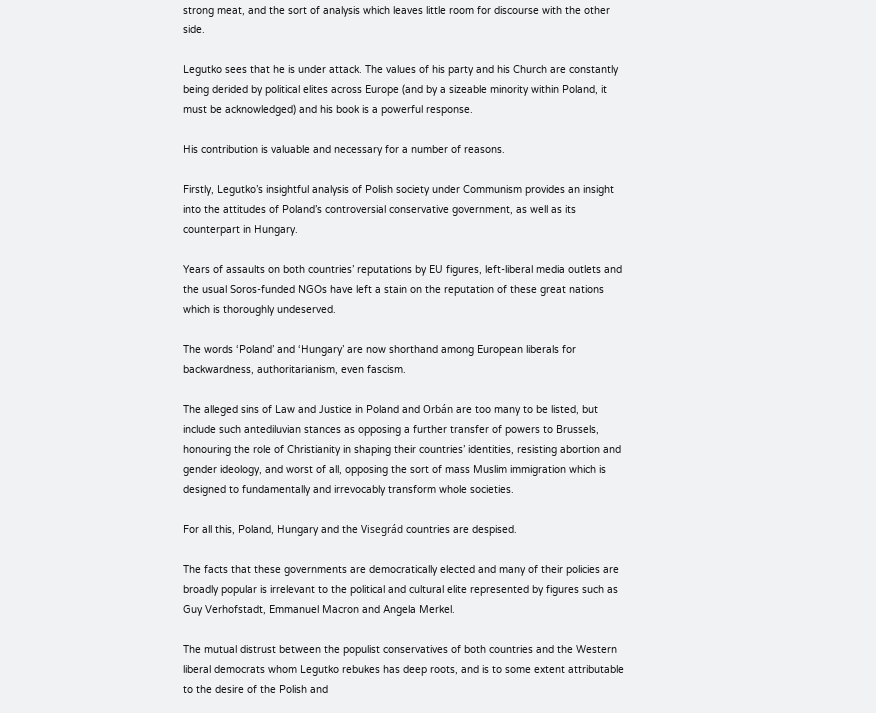strong meat, and the sort of analysis which leaves little room for discourse with the other side.

Legutko sees that he is under attack. The values of his party and his Church are constantly being derided by political elites across Europe (and by a sizeable minority within Poland, it must be acknowledged) and his book is a powerful response.

His contribution is valuable and necessary for a number of reasons.

Firstly, Legutko’s insightful analysis of Polish society under Communism provides an insight into the attitudes of Poland’s controversial conservative government, as well as its counterpart in Hungary.

Years of assaults on both countries’ reputations by EU figures, left-liberal media outlets and the usual Soros-funded NGOs have left a stain on the reputation of these great nations which is thoroughly undeserved.

The words ‘Poland’ and ‘Hungary’ are now shorthand among European liberals for backwardness, authoritarianism, even fascism.

The alleged sins of Law and Justice in Poland and Orbán are too many to be listed, but include such antediluvian stances as opposing a further transfer of powers to Brussels, honouring the role of Christianity in shaping their countries’ identities, resisting abortion and gender ideology, and worst of all, opposing the sort of mass Muslim immigration which is designed to fundamentally and irrevocably transform whole societies.

For all this, Poland, Hungary and the Visegrád countries are despised.

The facts that these governments are democratically elected and many of their policies are broadly popular is irrelevant to the political and cultural elite represented by figures such as Guy Verhofstadt, Emmanuel Macron and Angela Merkel.

The mutual distrust between the populist conservatives of both countries and the Western liberal democrats whom Legutko rebukes has deep roots, and is to some extent attributable to the desire of the Polish and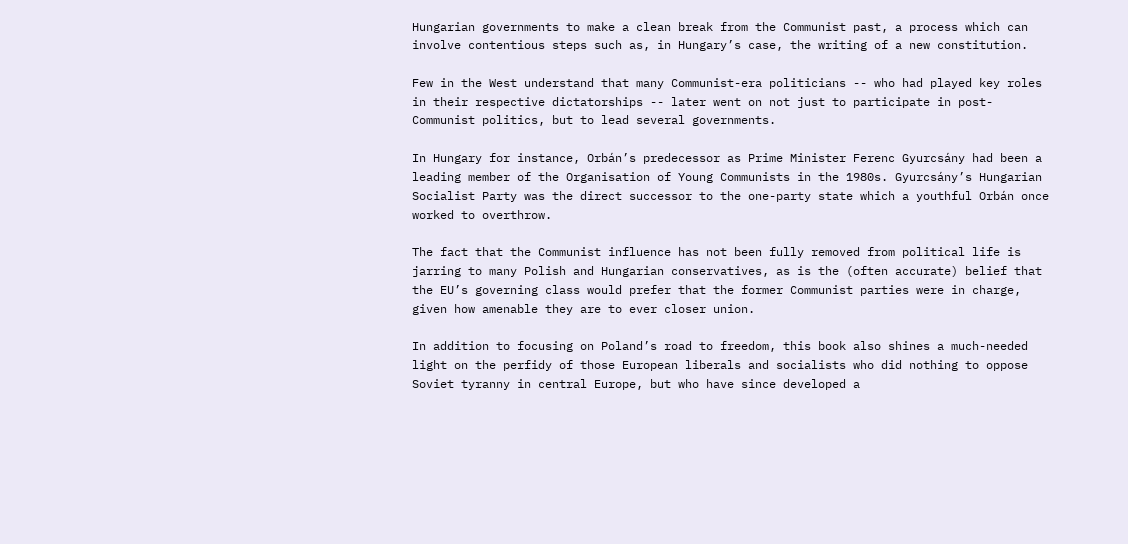Hungarian governments to make a clean break from the Communist past, a process which can involve contentious steps such as, in Hungary’s case, the writing of a new constitution.

Few in the West understand that many Communist-era politicians -- who had played key roles in their respective dictatorships -- later went on not just to participate in post-Communist politics, but to lead several governments.

In Hungary for instance, Orbán’s predecessor as Prime Minister Ferenc Gyurcsány had been a leading member of the Organisation of Young Communists in the 1980s. Gyurcsány’s Hungarian Socialist Party was the direct successor to the one-party state which a youthful Orbán once worked to overthrow.

The fact that the Communist influence has not been fully removed from political life is jarring to many Polish and Hungarian conservatives, as is the (often accurate) belief that the EU’s governing class would prefer that the former Communist parties were in charge, given how amenable they are to ever closer union.

In addition to focusing on Poland’s road to freedom, this book also shines a much-needed light on the perfidy of those European liberals and socialists who did nothing to oppose Soviet tyranny in central Europe, but who have since developed a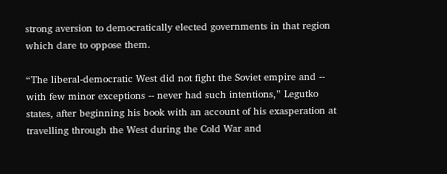strong aversion to democratically elected governments in that region which dare to oppose them.

“The liberal-democratic West did not fight the Soviet empire and -- with few minor exceptions -- never had such intentions,” Legutko states, after beginning his book with an account of his exasperation at travelling through the West during the Cold War and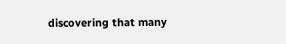discovering that many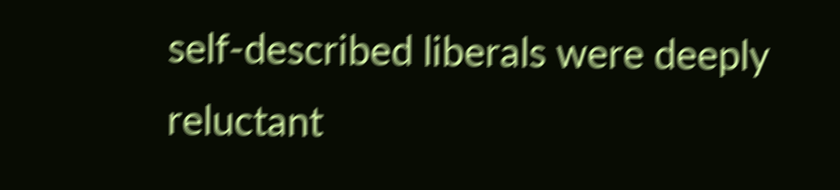self-described liberals were deeply reluctant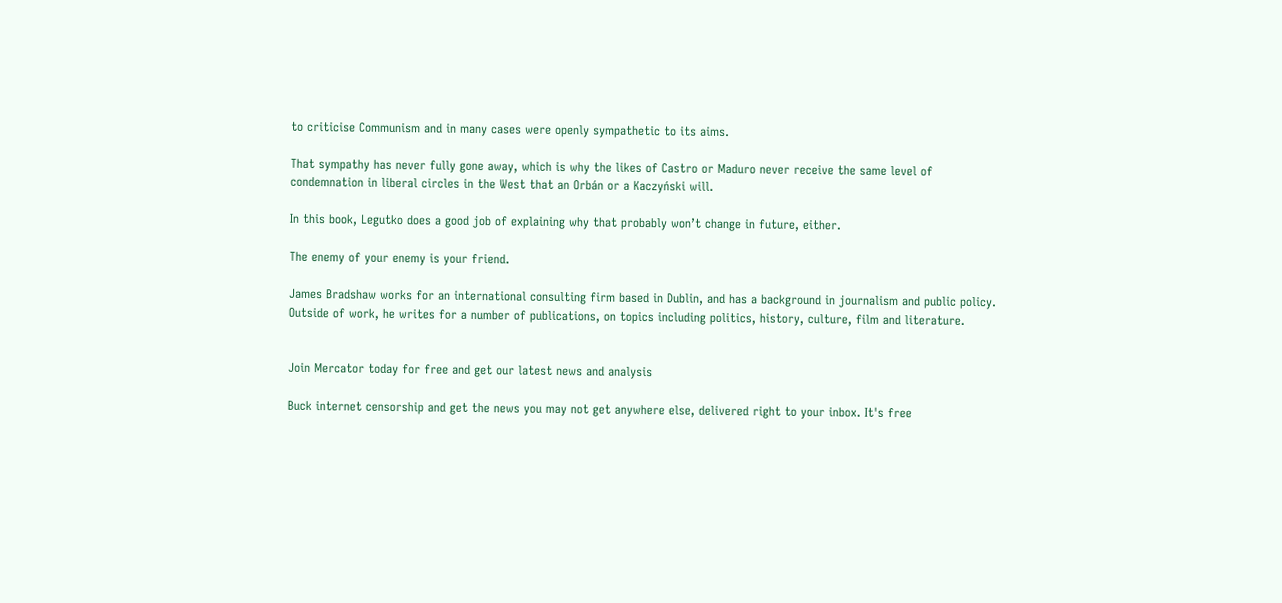to criticise Communism and in many cases were openly sympathetic to its aims.

That sympathy has never fully gone away, which is why the likes of Castro or Maduro never receive the same level of condemnation in liberal circles in the West that an Orbán or a Kaczyński will.

In this book, Legutko does a good job of explaining why that probably won’t change in future, either.

The enemy of your enemy is your friend.

James Bradshaw works for an international consulting firm based in Dublin, and has a background in journalism and public policy. Outside of work, he writes for a number of publications, on topics including politics, history, culture, film and literature.


Join Mercator today for free and get our latest news and analysis

Buck internet censorship and get the news you may not get anywhere else, delivered right to your inbox. It's free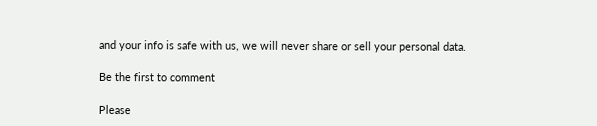and your info is safe with us, we will never share or sell your personal data.

Be the first to comment

Please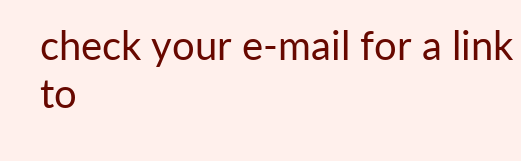check your e-mail for a link to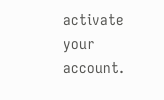activate your account.